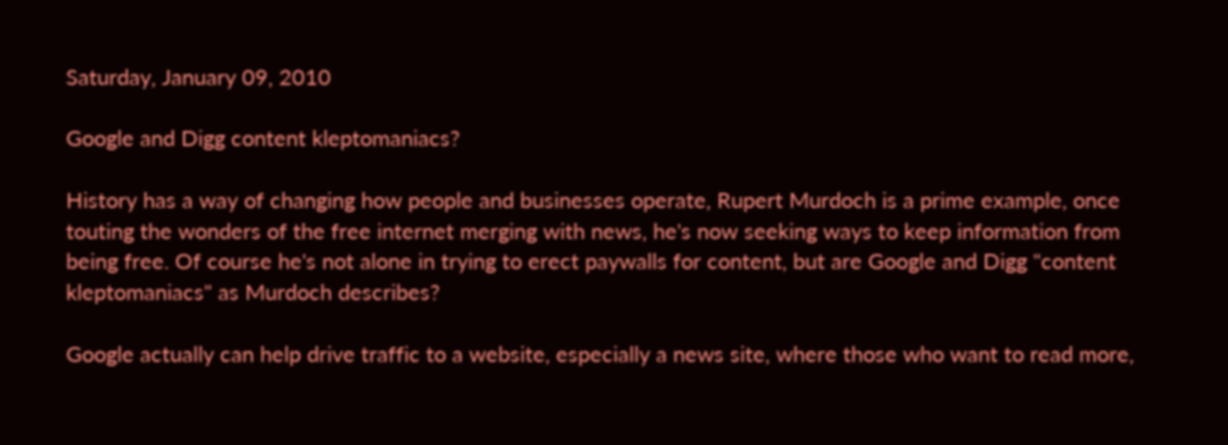Saturday, January 09, 2010

Google and Digg content kleptomaniacs?

History has a way of changing how people and businesses operate, Rupert Murdoch is a prime example, once touting the wonders of the free internet merging with news, he's now seeking ways to keep information from being free. Of course he's not alone in trying to erect paywalls for content, but are Google and Digg "content kleptomaniacs" as Murdoch describes?

Google actually can help drive traffic to a website, especially a news site, where those who want to read more,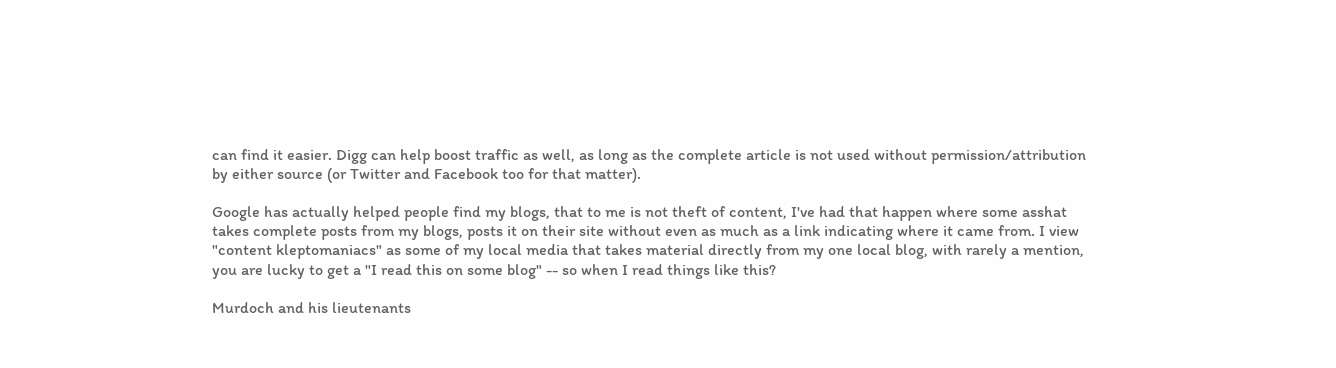can find it easier. Digg can help boost traffic as well, as long as the complete article is not used without permission/attribution by either source (or Twitter and Facebook too for that matter).

Google has actually helped people find my blogs, that to me is not theft of content, I've had that happen where some asshat takes complete posts from my blogs, posts it on their site without even as much as a link indicating where it came from. I view "content kleptomaniacs" as some of my local media that takes material directly from my one local blog, with rarely a mention, you are lucky to get a "I read this on some blog" -- so when I read things like this?

Murdoch and his lieutenants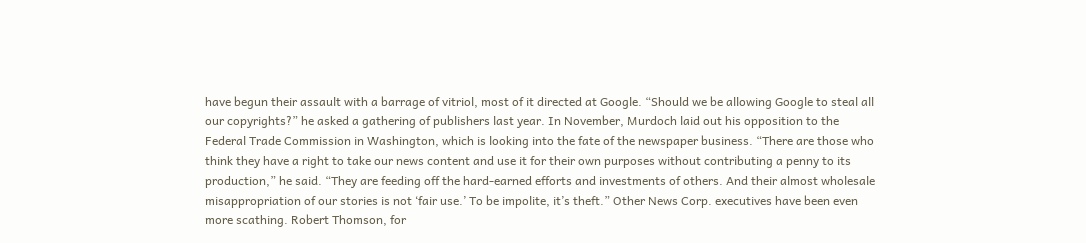have begun their assault with a barrage of vitriol, most of it directed at Google. “Should we be allowing Google to steal all our copyrights?” he asked a gathering of publishers last year. In November, Murdoch laid out his opposition to the Federal Trade Commission in Washington, which is looking into the fate of the newspaper business. “There are those who think they have a right to take our news content and use it for their own purposes without contributing a penny to its production,” he said. “They are feeding off the hard-earned efforts and investments of others. And their almost wholesale misappropriation of our stories is not ‘fair use.’ To be impolite, it’s theft.” Other News Corp. executives have been even more scathing. Robert Thomson, for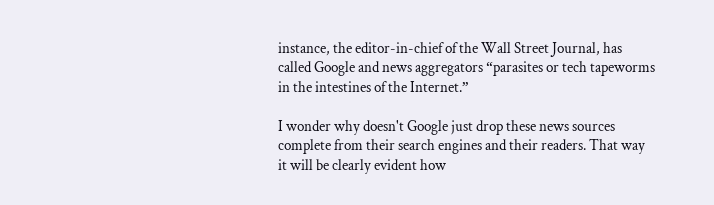instance, the editor-in-chief of the Wall Street Journal, has called Google and news aggregators “parasites or tech tapeworms in the intestines of the Internet.”

I wonder why doesn't Google just drop these news sources complete from their search engines and their readers. That way it will be clearly evident how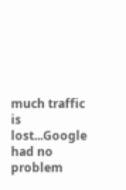much traffic is lost...Google had no problem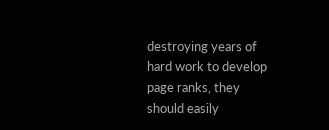destroying years of hard work to develop page ranks, they should easily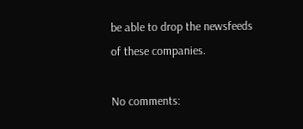be able to drop the newsfeeds of these companies.

No comments: